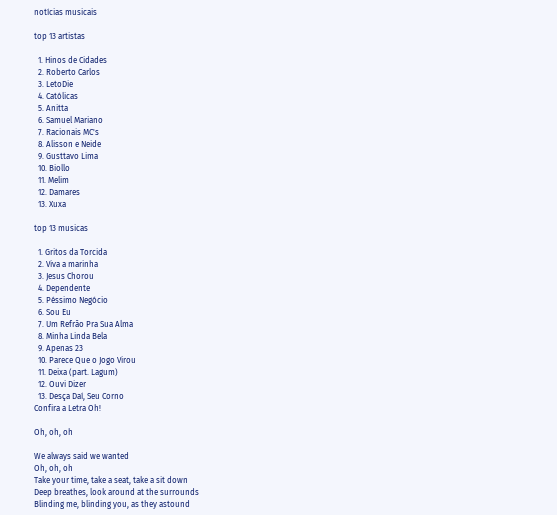notícias musicais

top 13 artistas

  1. Hinos de Cidades
  2. Roberto Carlos
  3. LetoDie
  4. Católicas
  5. Anitta
  6. Samuel Mariano
  7. Racionais MC's
  8. Alisson e Neide
  9. Gusttavo Lima
  10. Biollo
  11. Melim
  12. Damares
  13. Xuxa

top 13 musicas

  1. Gritos da Torcida
  2. Viva a marinha
  3. Jesus Chorou
  4. Dependente
  5. Péssimo Negócio
  6. Sou Eu
  7. Um Refrão Pra Sua Alma
  8. Minha Linda Bela
  9. Apenas 23
  10. Parece Que o Jogo Virou
  11. Deixa (part. Lagum)
  12. Ouvi Dizer
  13. Desça Daí, Seu Corno
Confira a Letra Oh!

Oh, oh, oh

We always said we wanted
Oh, oh, oh
Take your time, take a seat, take a sit down
Deep breathes, look around at the surrounds
Blinding me, blinding you, as they astound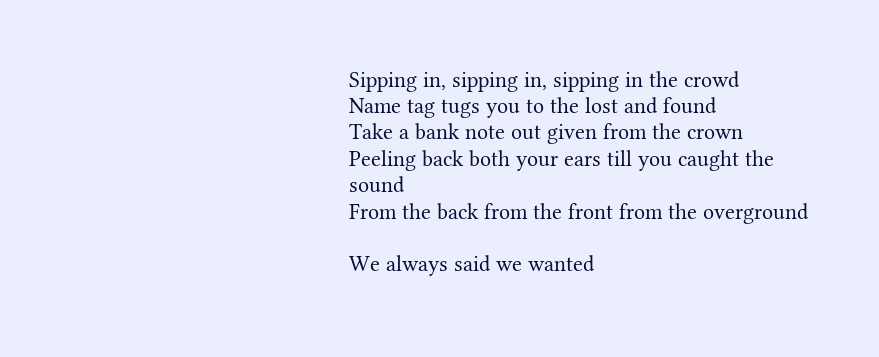Sipping in, sipping in, sipping in the crowd
Name tag tugs you to the lost and found
Take a bank note out given from the crown
Peeling back both your ears till you caught the sound
From the back from the front from the overground

We always said we wanted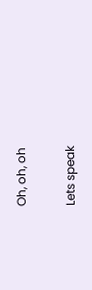Oh, oh, oh

Lets speak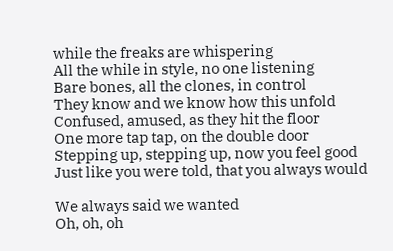while the freaks are whispering
All the while in style, no one listening
Bare bones, all the clones, in control
They know and we know how this unfold
Confused, amused, as they hit the floor
One more tap tap, on the double door
Stepping up, stepping up, now you feel good
Just like you were told, that you always would

We always said we wanted
Oh, oh, oh